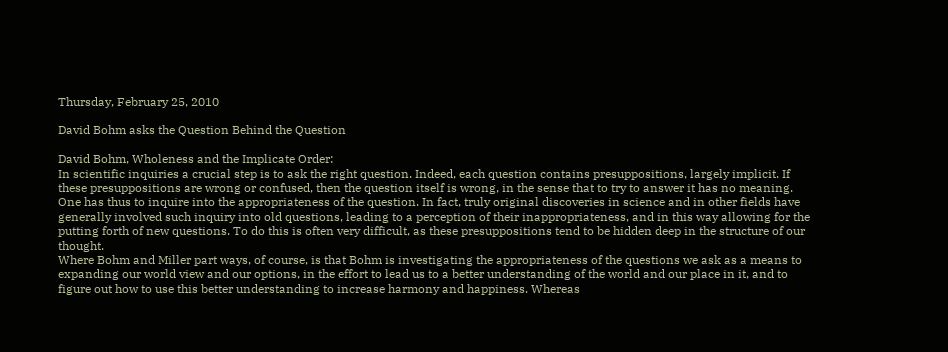Thursday, February 25, 2010

David Bohm asks the Question Behind the Question

David Bohm, Wholeness and the Implicate Order:
In scientific inquiries a crucial step is to ask the right question. Indeed, each question contains presuppositions, largely implicit. If these presuppositions are wrong or confused, then the question itself is wrong, in the sense that to try to answer it has no meaning. One has thus to inquire into the appropriateness of the question. In fact, truly original discoveries in science and in other fields have generally involved such inquiry into old questions, leading to a perception of their inappropriateness, and in this way allowing for the putting forth of new questions. To do this is often very difficult, as these presuppositions tend to be hidden deep in the structure of our thought.
Where Bohm and Miller part ways, of course, is that Bohm is investigating the appropriateness of the questions we ask as a means to expanding our world view and our options, in the effort to lead us to a better understanding of the world and our place in it, and to figure out how to use this better understanding to increase harmony and happiness. Whereas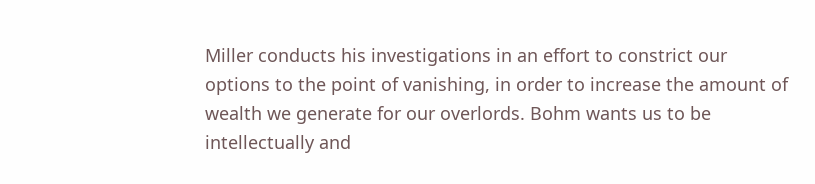Miller conducts his investigations in an effort to constrict our options to the point of vanishing, in order to increase the amount of wealth we generate for our overlords. Bohm wants us to be intellectually and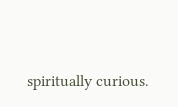spiritually curious.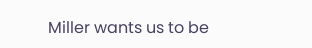Miller wants us to be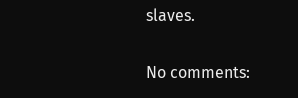slaves.

No comments: